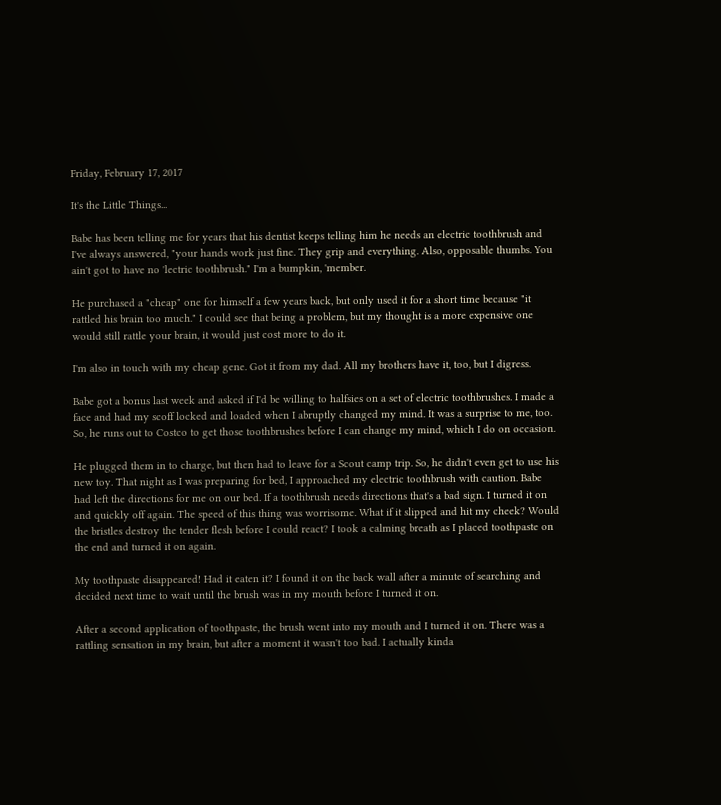Friday, February 17, 2017

It's the Little Things...

Babe has been telling me for years that his dentist keeps telling him he needs an electric toothbrush and I've always answered, "your hands work just fine. They grip and everything. Also, opposable thumbs. You ain't got to have no 'lectric toothbrush." I'm a bumpkin, 'member.

He purchased a "cheap" one for himself a few years back, but only used it for a short time because "it rattled his brain too much." I could see that being a problem, but my thought is a more expensive one would still rattle your brain, it would just cost more to do it.

I'm also in touch with my cheap gene. Got it from my dad. All my brothers have it, too, but I digress.

Babe got a bonus last week and asked if I'd be willing to halfsies on a set of electric toothbrushes. I made a face and had my scoff locked and loaded when I abruptly changed my mind. It was a surprise to me, too. So, he runs out to Costco to get those toothbrushes before I can change my mind, which I do on occasion.

He plugged them in to charge, but then had to leave for a Scout camp trip. So, he didn't even get to use his new toy. That night as I was preparing for bed, I approached my electric toothbrush with caution. Babe had left the directions for me on our bed. If a toothbrush needs directions that's a bad sign. I turned it on and quickly off again. The speed of this thing was worrisome. What if it slipped and hit my cheek? Would the bristles destroy the tender flesh before I could react? I took a calming breath as I placed toothpaste on the end and turned it on again.

My toothpaste disappeared! Had it eaten it? I found it on the back wall after a minute of searching and decided next time to wait until the brush was in my mouth before I turned it on.

After a second application of toothpaste, the brush went into my mouth and I turned it on. There was a rattling sensation in my brain, but after a moment it wasn't too bad. I actually kinda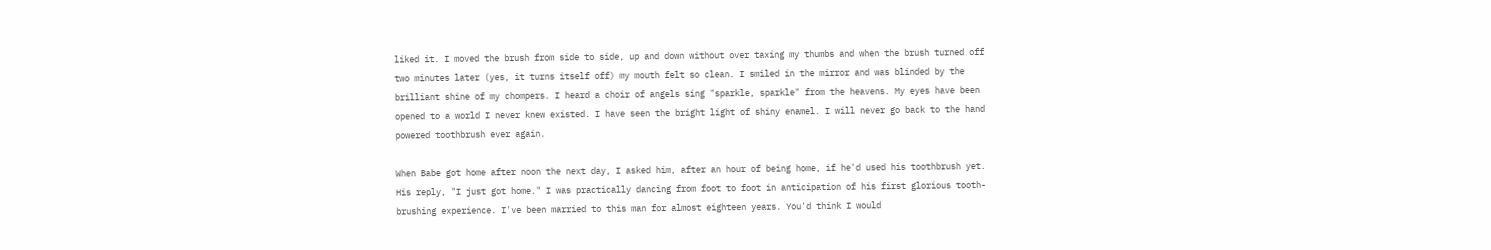liked it. I moved the brush from side to side, up and down without over taxing my thumbs and when the brush turned off two minutes later (yes, it turns itself off) my mouth felt so clean. I smiled in the mirror and was blinded by the brilliant shine of my chompers. I heard a choir of angels sing "sparkle, sparkle" from the heavens. My eyes have been opened to a world I never knew existed. I have seen the bright light of shiny enamel. I will never go back to the hand powered toothbrush ever again.

When Babe got home after noon the next day, I asked him, after an hour of being home, if he'd used his toothbrush yet. His reply, "I just got home." I was practically dancing from foot to foot in anticipation of his first glorious tooth-brushing experience. I've been married to this man for almost eighteen years. You'd think I would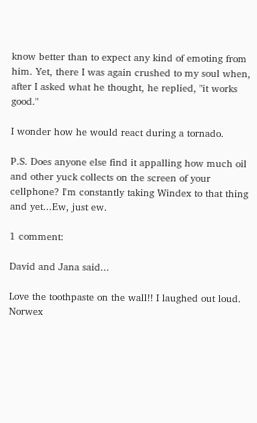know better than to expect any kind of emoting from him. Yet, there I was again crushed to my soul when, after I asked what he thought, he replied, "it works good."

I wonder how he would react during a tornado.

P.S. Does anyone else find it appalling how much oil and other yuck collects on the screen of your cellphone? I'm constantly taking Windex to that thing and yet...Ew, just ew.

1 comment:

David and Jana said...

Love the toothpaste on the wall!! I laughed out loud.
Norwex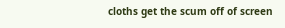cloths get the scum off of screen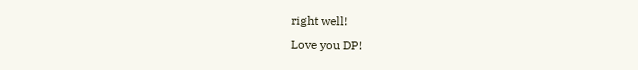right well!
Love you DP!